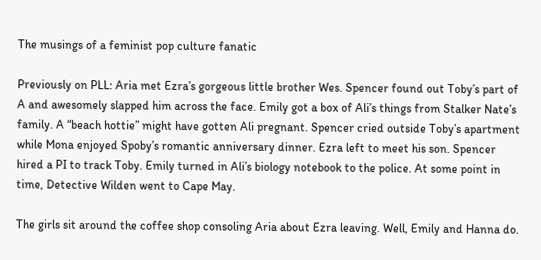The musings of a feminist pop culture fanatic

Previously on PLL: Aria met Ezra’s gorgeous little brother Wes. Spencer found out Toby’s part of A and awesomely slapped him across the face. Emily got a box of Ali’s things from Stalker Nate’s family. A “beach hottie” might have gotten Ali pregnant. Spencer cried outside Toby’s apartment while Mona enjoyed Spoby’s romantic anniversary dinner. Ezra left to meet his son. Spencer hired a PI to track Toby. Emily turned in Ali’s biology notebook to the police. At some point in time, Detective Wilden went to Cape May.

The girls sit around the coffee shop consoling Aria about Ezra leaving. Well, Emily and Hanna do.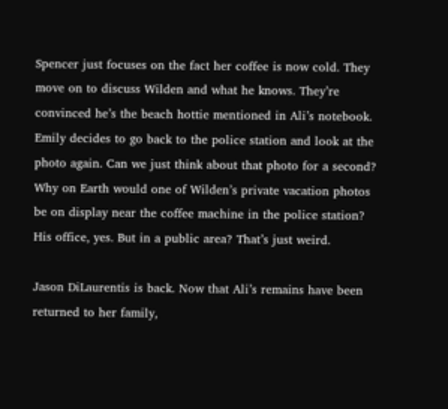Spencer just focuses on the fact her coffee is now cold. They move on to discuss Wilden and what he knows. They’re convinced he’s the beach hottie mentioned in Ali’s notebook. Emily decides to go back to the police station and look at the photo again. Can we just think about that photo for a second? Why on Earth would one of Wilden’s private vacation photos be on display near the coffee machine in the police station? His office, yes. But in a public area? That’s just weird.

Jason DiLaurentis is back. Now that Ali’s remains have been returned to her family,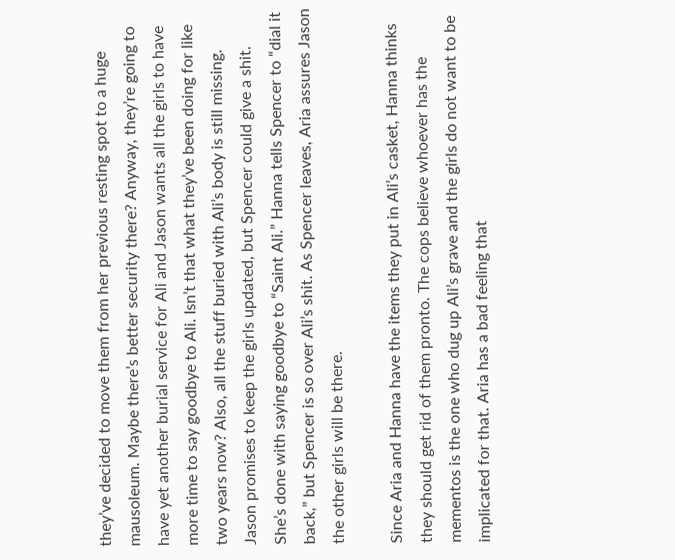they’ve decided to move them from her previous resting spot to a huge mausoleum. Maybe there’s better security there? Anyway, they’re going to have yet another burial service for Ali and Jason wants all the girls to have more time to say goodbye to Ali. Isn’t that what they’ve been doing for like two years now? Also, all the stuff buried with Ali’s body is still missing. Jason promises to keep the girls updated, but Spencer could give a shit. She’s done with saying goodbye to “Saint Ali.” Hanna tells Spencer to “dial it back,” but Spencer is so over Ali’s shit. As Spencer leaves, Aria assures Jason the other girls will be there.

Since Aria and Hanna have the items they put in Ali’s casket, Hanna thinks they should get rid of them pronto. The cops believe whoever has the mementos is the one who dug up Ali’s grave and the girls do not want to be implicated for that. Aria has a bad feeling that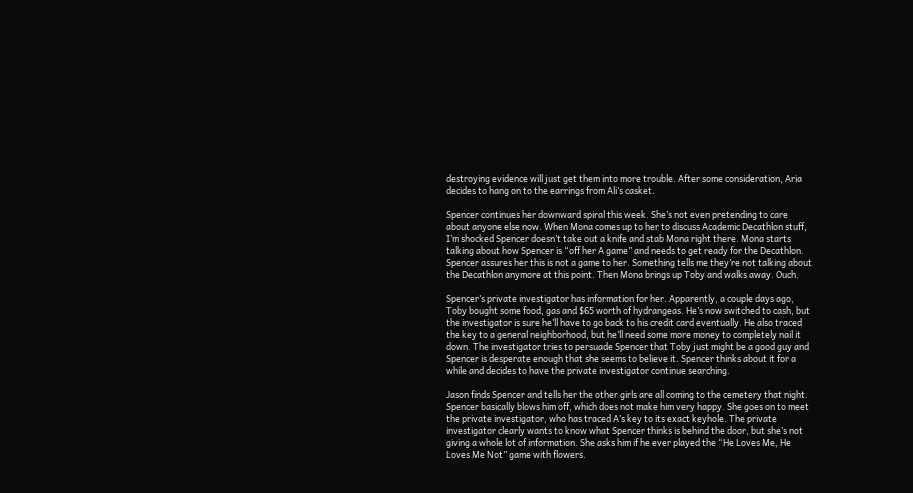destroying evidence will just get them into more trouble. After some consideration, Aria decides to hang on to the earrings from Ali’s casket.

Spencer continues her downward spiral this week. She’s not even pretending to care about anyone else now. When Mona comes up to her to discuss Academic Decathlon stuff, I’m shocked Spencer doesn’t take out a knife and stab Mona right there. Mona starts talking about how Spencer is “off her A game” and needs to get ready for the Decathlon. Spencer assures her this is not a game to her. Something tells me they’re not talking about the Decathlon anymore at this point. Then Mona brings up Toby and walks away. Ouch.

Spencer’s private investigator has information for her. Apparently, a couple days ago, Toby bought some food, gas and $65 worth of hydrangeas. He’s now switched to cash, but the investigator is sure he’ll have to go back to his credit card eventually. He also traced the key to a general neighborhood, but he’ll need some more money to completely nail it down. The investigator tries to persuade Spencer that Toby just might be a good guy and Spencer is desperate enough that she seems to believe it. Spencer thinks about it for a while and decides to have the private investigator continue searching.

Jason finds Spencer and tells her the other girls are all coming to the cemetery that night. Spencer basically blows him off, which does not make him very happy. She goes on to meet the private investigator, who has traced A’s key to its exact keyhole. The private investigator clearly wants to know what Spencer thinks is behind the door, but she’s not giving a whole lot of information. She asks him if he ever played the “He Loves Me, He Loves Me Not” game with flowers.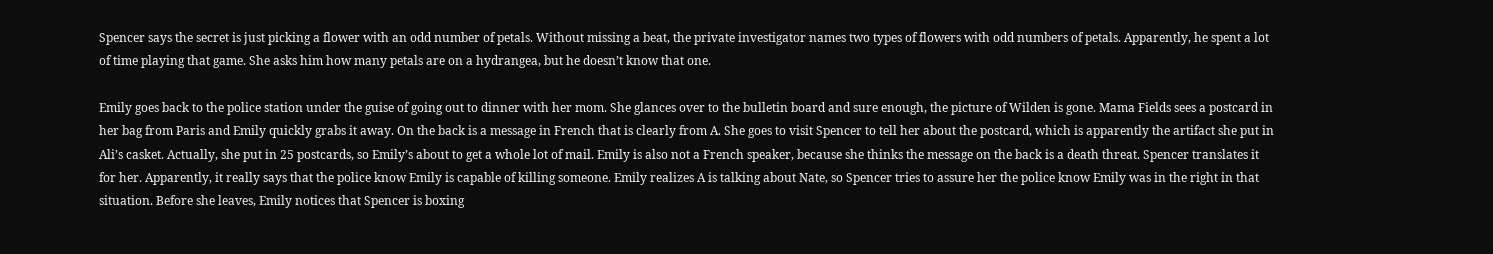Spencer says the secret is just picking a flower with an odd number of petals. Without missing a beat, the private investigator names two types of flowers with odd numbers of petals. Apparently, he spent a lot of time playing that game. She asks him how many petals are on a hydrangea, but he doesn’t know that one.

Emily goes back to the police station under the guise of going out to dinner with her mom. She glances over to the bulletin board and sure enough, the picture of Wilden is gone. Mama Fields sees a postcard in her bag from Paris and Emily quickly grabs it away. On the back is a message in French that is clearly from A. She goes to visit Spencer to tell her about the postcard, which is apparently the artifact she put in Ali’s casket. Actually, she put in 25 postcards, so Emily’s about to get a whole lot of mail. Emily is also not a French speaker, because she thinks the message on the back is a death threat. Spencer translates it for her. Apparently, it really says that the police know Emily is capable of killing someone. Emily realizes A is talking about Nate, so Spencer tries to assure her the police know Emily was in the right in that situation. Before she leaves, Emily notices that Spencer is boxing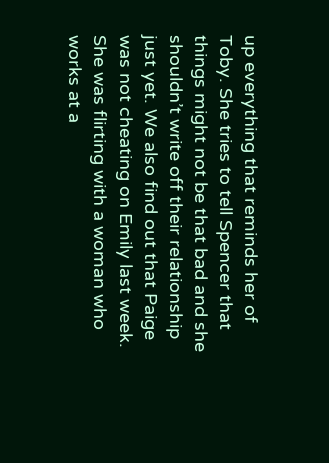up everything that reminds her of Toby. She tries to tell Spencer that things might not be that bad and she shouldn’t write off their relationship just yet. We also find out that Paige was not cheating on Emily last week. She was flirting with a woman who works at a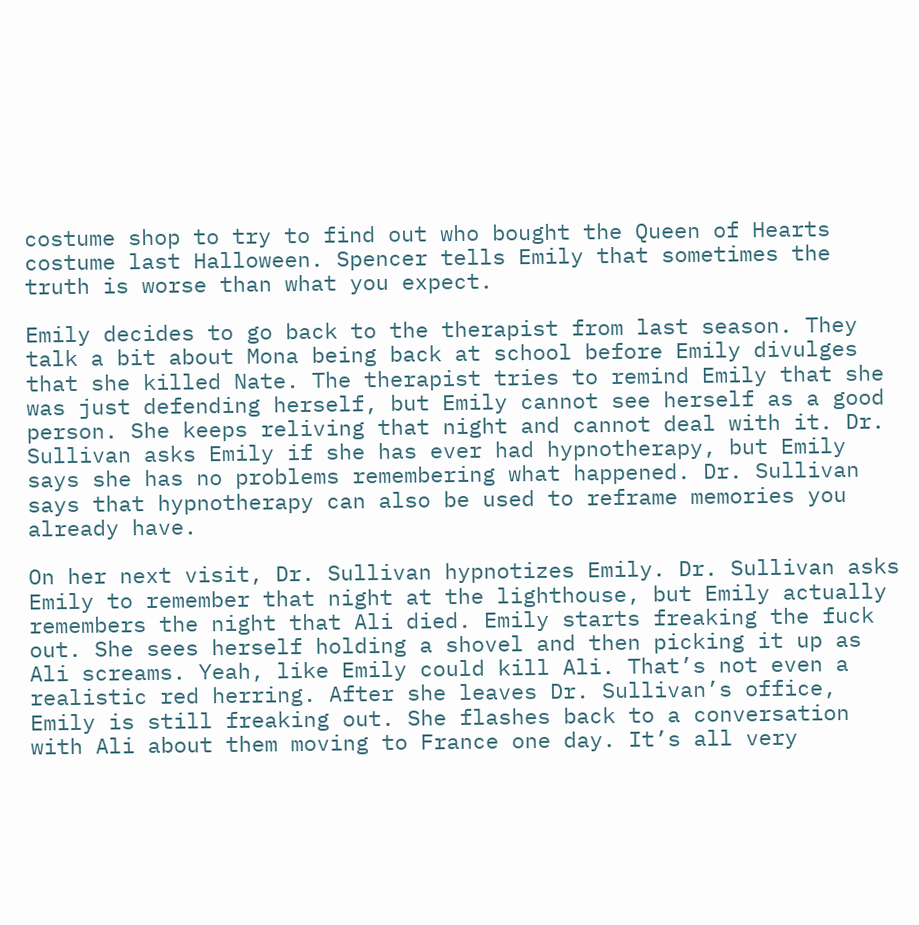costume shop to try to find out who bought the Queen of Hearts costume last Halloween. Spencer tells Emily that sometimes the truth is worse than what you expect.

Emily decides to go back to the therapist from last season. They talk a bit about Mona being back at school before Emily divulges that she killed Nate. The therapist tries to remind Emily that she was just defending herself, but Emily cannot see herself as a good person. She keeps reliving that night and cannot deal with it. Dr. Sullivan asks Emily if she has ever had hypnotherapy, but Emily says she has no problems remembering what happened. Dr. Sullivan says that hypnotherapy can also be used to reframe memories you already have.

On her next visit, Dr. Sullivan hypnotizes Emily. Dr. Sullivan asks Emily to remember that night at the lighthouse, but Emily actually remembers the night that Ali died. Emily starts freaking the fuck out. She sees herself holding a shovel and then picking it up as Ali screams. Yeah, like Emily could kill Ali. That’s not even a realistic red herring. After she leaves Dr. Sullivan’s office, Emily is still freaking out. She flashes back to a conversation with Ali about them moving to France one day. It’s all very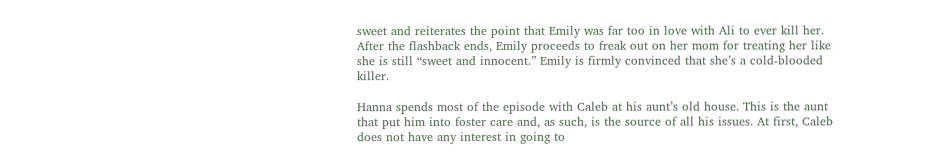sweet and reiterates the point that Emily was far too in love with Ali to ever kill her. After the flashback ends, Emily proceeds to freak out on her mom for treating her like she is still “sweet and innocent.” Emily is firmly convinced that she’s a cold-blooded killer.

Hanna spends most of the episode with Caleb at his aunt’s old house. This is the aunt that put him into foster care and, as such, is the source of all his issues. At first, Caleb does not have any interest in going to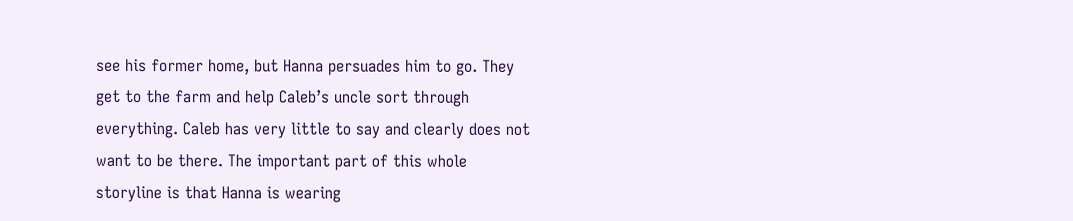see his former home, but Hanna persuades him to go. They get to the farm and help Caleb’s uncle sort through everything. Caleb has very little to say and clearly does not want to be there. The important part of this whole storyline is that Hanna is wearing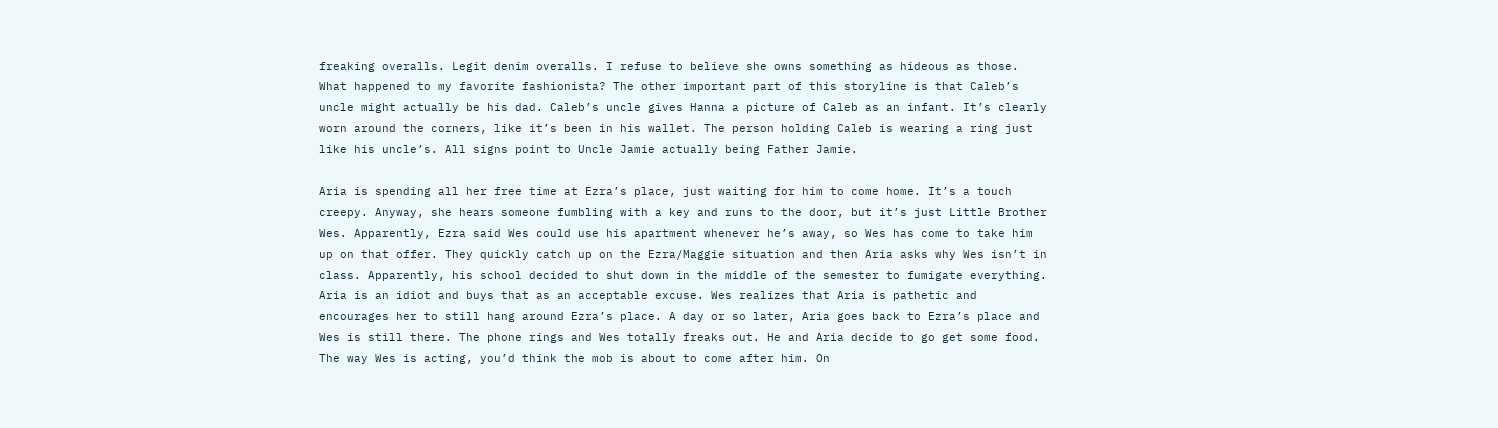freaking overalls. Legit denim overalls. I refuse to believe she owns something as hideous as those. What happened to my favorite fashionista? The other important part of this storyline is that Caleb’s uncle might actually be his dad. Caleb’s uncle gives Hanna a picture of Caleb as an infant. It’s clearly worn around the corners, like it’s been in his wallet. The person holding Caleb is wearing a ring just like his uncle’s. All signs point to Uncle Jamie actually being Father Jamie.

Aria is spending all her free time at Ezra’s place, just waiting for him to come home. It’s a touch creepy. Anyway, she hears someone fumbling with a key and runs to the door, but it’s just Little Brother Wes. Apparently, Ezra said Wes could use his apartment whenever he’s away, so Wes has come to take him up on that offer. They quickly catch up on the Ezra/Maggie situation and then Aria asks why Wes isn’t in class. Apparently, his school decided to shut down in the middle of the semester to fumigate everything. Aria is an idiot and buys that as an acceptable excuse. Wes realizes that Aria is pathetic and encourages her to still hang around Ezra’s place. A day or so later, Aria goes back to Ezra’s place and Wes is still there. The phone rings and Wes totally freaks out. He and Aria decide to go get some food. The way Wes is acting, you’d think the mob is about to come after him. On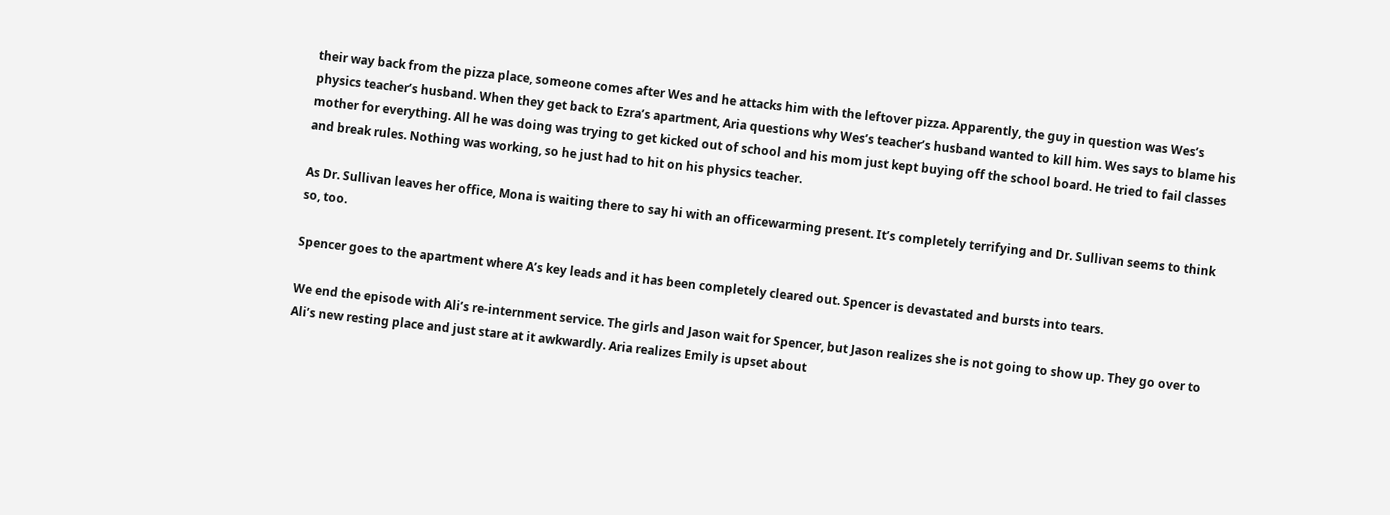their way back from the pizza place, someone comes after Wes and he attacks him with the leftover pizza. Apparently, the guy in question was Wes’s physics teacher’s husband. When they get back to Ezra’s apartment, Aria questions why Wes’s teacher’s husband wanted to kill him. Wes says to blame his mother for everything. All he was doing was trying to get kicked out of school and his mom just kept buying off the school board. He tried to fail classes and break rules. Nothing was working, so he just had to hit on his physics teacher.

As Dr. Sullivan leaves her office, Mona is waiting there to say hi with an officewarming present. It’s completely terrifying and Dr. Sullivan seems to think so, too.

Spencer goes to the apartment where A’s key leads and it has been completely cleared out. Spencer is devastated and bursts into tears.

We end the episode with Ali’s re-internment service. The girls and Jason wait for Spencer, but Jason realizes she is not going to show up. They go over to Ali’s new resting place and just stare at it awkwardly. Aria realizes Emily is upset about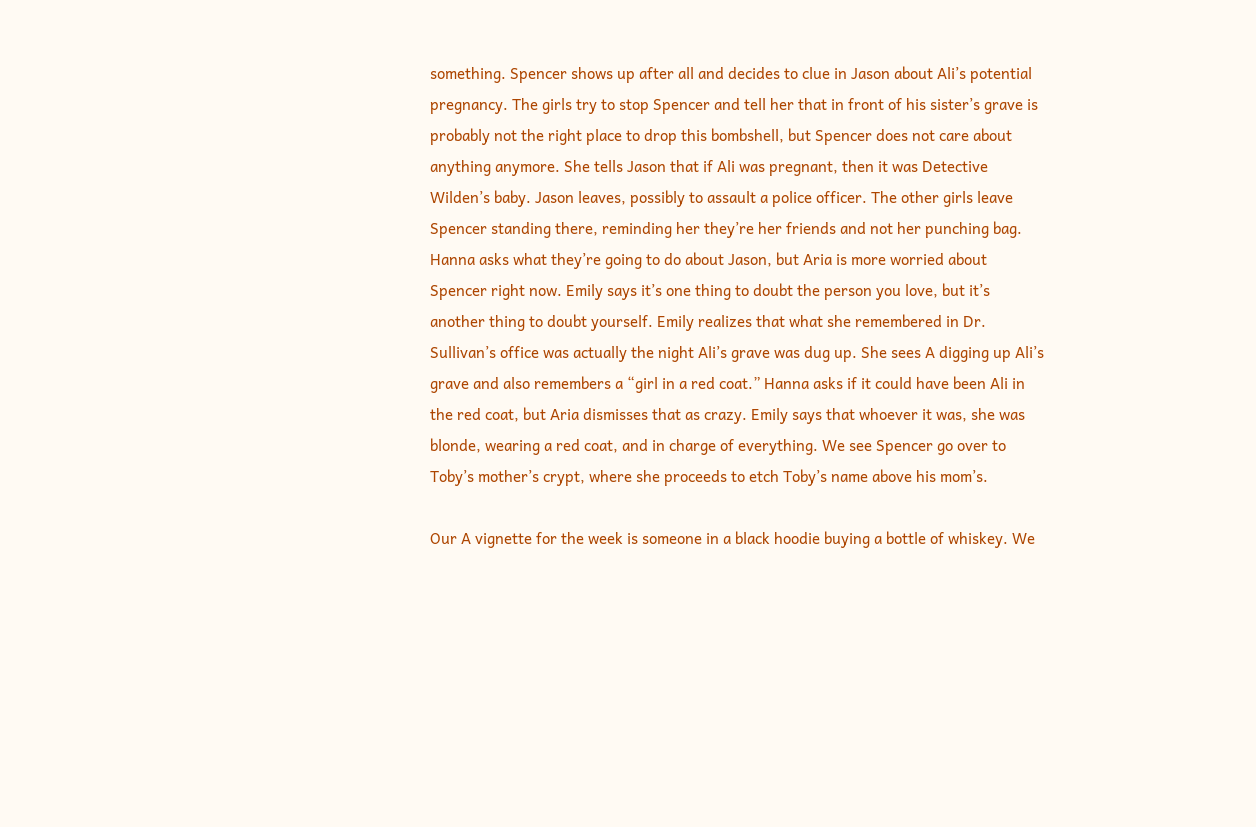something. Spencer shows up after all and decides to clue in Jason about Ali’s potential pregnancy. The girls try to stop Spencer and tell her that in front of his sister’s grave is probably not the right place to drop this bombshell, but Spencer does not care about anything anymore. She tells Jason that if Ali was pregnant, then it was Detective Wilden’s baby. Jason leaves, possibly to assault a police officer. The other girls leave Spencer standing there, reminding her they’re her friends and not her punching bag. Hanna asks what they’re going to do about Jason, but Aria is more worried about Spencer right now. Emily says it’s one thing to doubt the person you love, but it’s another thing to doubt yourself. Emily realizes that what she remembered in Dr. Sullivan’s office was actually the night Ali’s grave was dug up. She sees A digging up Ali’s grave and also remembers a “girl in a red coat.” Hanna asks if it could have been Ali in the red coat, but Aria dismisses that as crazy. Emily says that whoever it was, she was blonde, wearing a red coat, and in charge of everything. We see Spencer go over to Toby’s mother’s crypt, where she proceeds to etch Toby’s name above his mom’s.

Our A vignette for the week is someone in a black hoodie buying a bottle of whiskey. We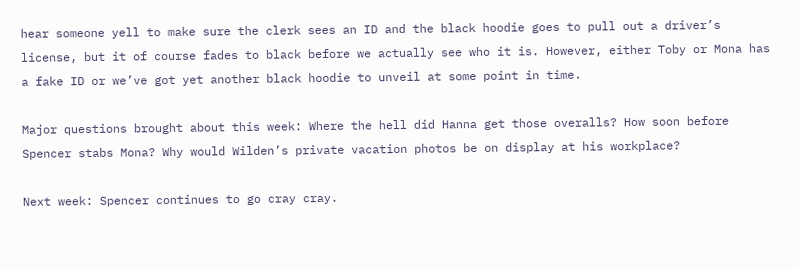hear someone yell to make sure the clerk sees an ID and the black hoodie goes to pull out a driver’s license, but it of course fades to black before we actually see who it is. However, either Toby or Mona has a fake ID or we’ve got yet another black hoodie to unveil at some point in time.

Major questions brought about this week: Where the hell did Hanna get those overalls? How soon before Spencer stabs Mona? Why would Wilden’s private vacation photos be on display at his workplace?

Next week: Spencer continues to go cray cray.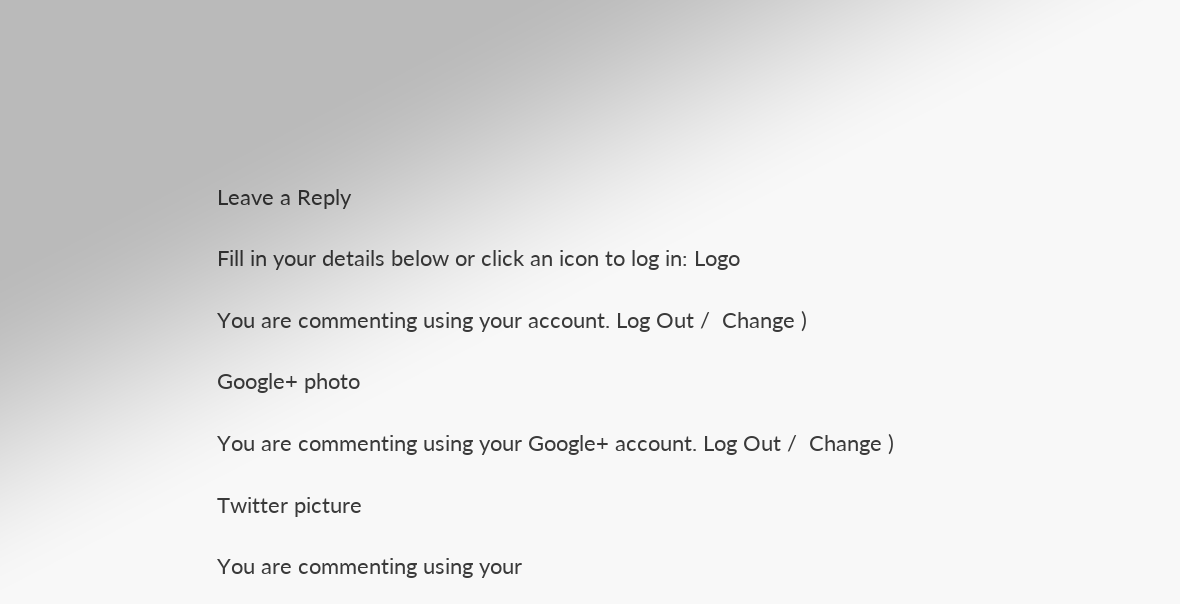Leave a Reply

Fill in your details below or click an icon to log in: Logo

You are commenting using your account. Log Out /  Change )

Google+ photo

You are commenting using your Google+ account. Log Out /  Change )

Twitter picture

You are commenting using your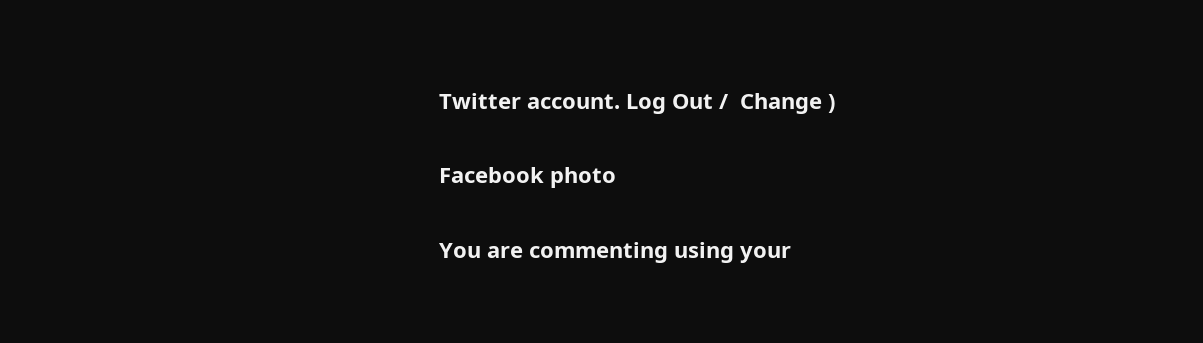Twitter account. Log Out /  Change )

Facebook photo

You are commenting using your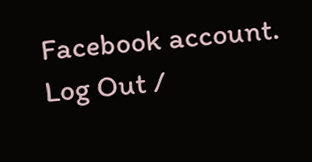Facebook account. Log Out /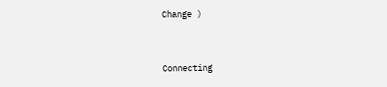Change )


Connecting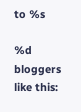to %s

%d bloggers like this: